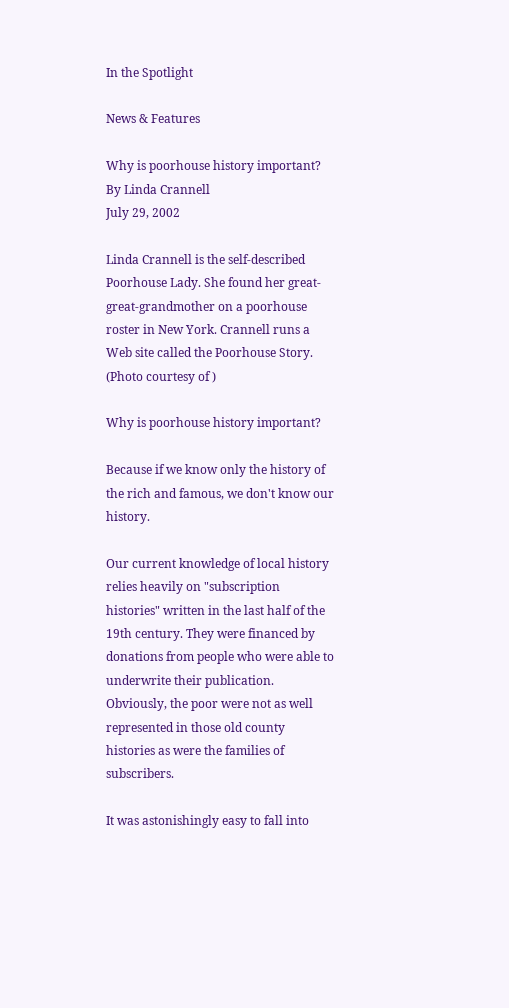In the Spotlight

News & Features

Why is poorhouse history important?
By Linda Crannell
July 29, 2002

Linda Crannell is the self-described Poorhouse Lady. She found her great-great-grandmother on a poorhouse roster in New York. Crannell runs a Web site called the Poorhouse Story.
(Photo courtesy of )

Why is poorhouse history important?

Because if we know only the history of the rich and famous, we don't know our history.

Our current knowledge of local history relies heavily on "subscription histories" written in the last half of the 19th century. They were financed by donations from people who were able to underwrite their publication. Obviously, the poor were not as well represented in those old county histories as were the families of subscribers.

It was astonishingly easy to fall into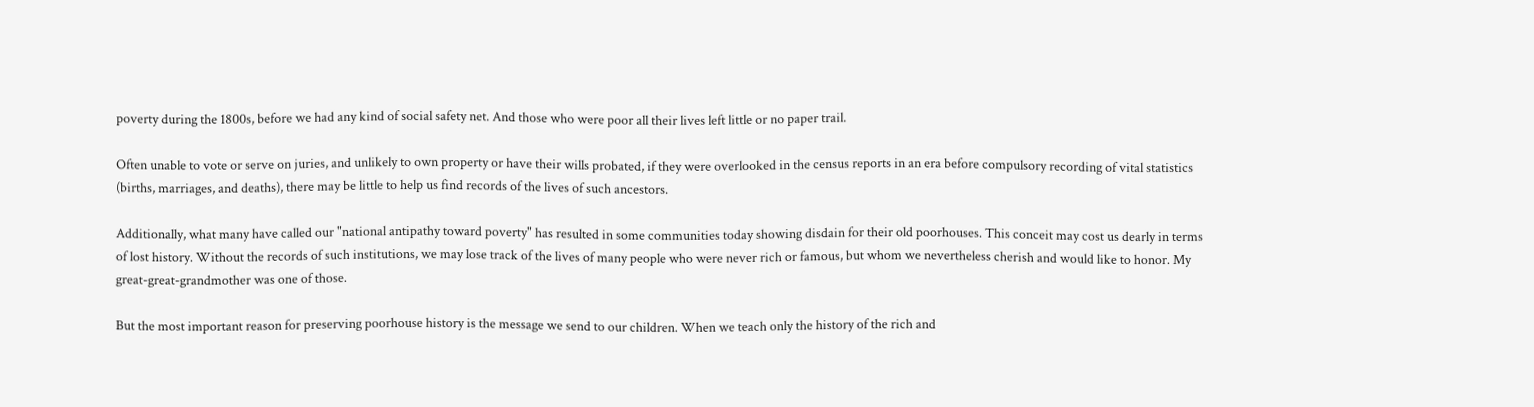poverty during the 1800s, before we had any kind of social safety net. And those who were poor all their lives left little or no paper trail.

Often unable to vote or serve on juries, and unlikely to own property or have their wills probated, if they were overlooked in the census reports in an era before compulsory recording of vital statistics (births, marriages, and deaths), there may be little to help us find records of the lives of such ancestors.

Additionally, what many have called our "national antipathy toward poverty" has resulted in some communities today showing disdain for their old poorhouses. This conceit may cost us dearly in terms of lost history. Without the records of such institutions, we may lose track of the lives of many people who were never rich or famous, but whom we nevertheless cherish and would like to honor. My great-great-grandmother was one of those.

But the most important reason for preserving poorhouse history is the message we send to our children. When we teach only the history of the rich and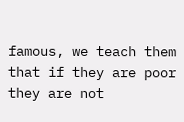famous, we teach them that if they are poor they are not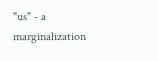"us" - a marginalization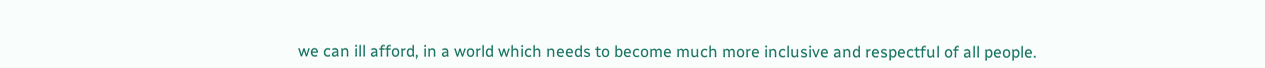we can ill afford, in a world which needs to become much more inclusive and respectful of all people.